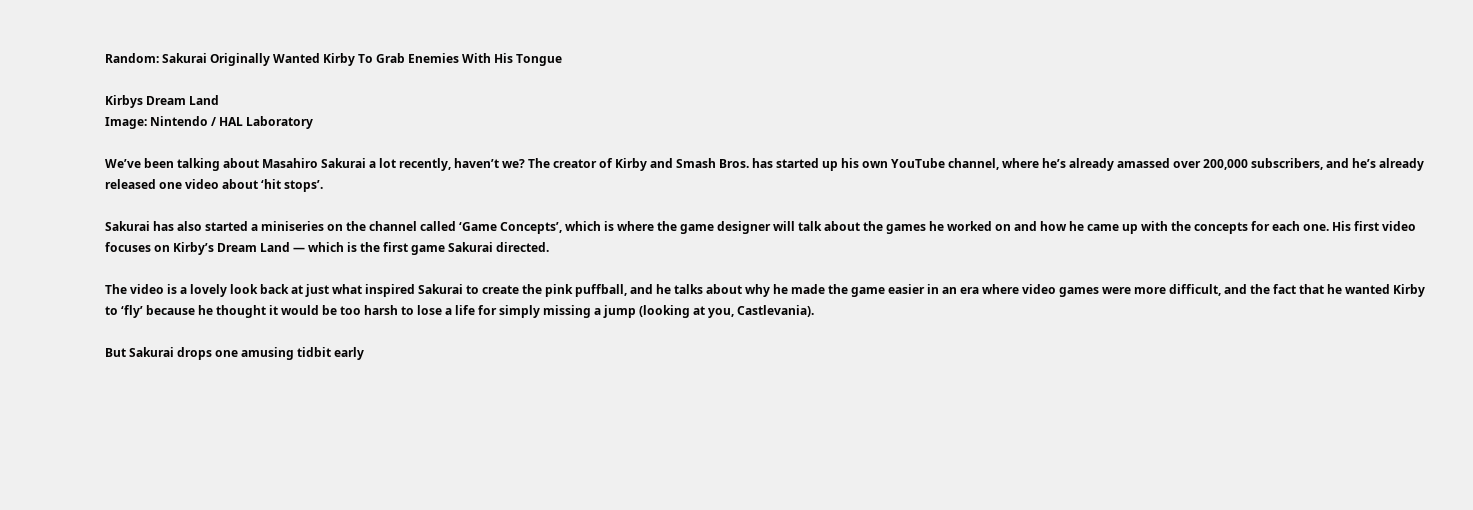Random: Sakurai Originally Wanted Kirby To Grab Enemies With His Tongue

Kirbys Dream Land
Image: Nintendo / HAL Laboratory

We’ve been talking about Masahiro Sakurai a lot recently, haven’t we? The creator of Kirby and Smash Bros. has started up his own YouTube channel, where he’s already amassed over 200,000 subscribers, and he’s already released one video about ‘hit stops’.

Sakurai has also started a miniseries on the channel called ‘Game Concepts’, which is where the game designer will talk about the games he worked on and how he came up with the concepts for each one. His first video focuses on Kirby’s Dream Land — which is the first game Sakurai directed.

The video is a lovely look back at just what inspired Sakurai to create the pink puffball, and he talks about why he made the game easier in an era where video games were more difficult, and the fact that he wanted Kirby to ‘fly’ because he thought it would be too harsh to lose a life for simply missing a jump (looking at you, Castlevania).

But Sakurai drops one amusing tidbit early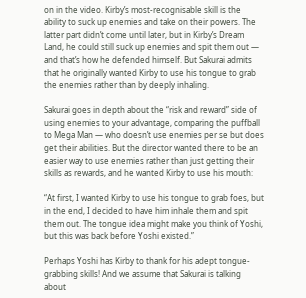on in the video. Kirby’s most-recognisable skill is the ability to suck up enemies and take on their powers. The latter part didn’t come until later, but in Kirby’s Dream Land, he could still suck up enemies and spit them out — and that’s how he defended himself. But Sakurai admits that he originally wanted Kirby to use his tongue to grab the enemies rather than by deeply inhaling.

Sakurai goes in depth about the “risk and reward” side of using enemies to your advantage, comparing the puffball to Mega Man — who doesn’t use enemies per se but does get their abilities. But the director wanted there to be an easier way to use enemies rather than just getting their skills as rewards, and he wanted Kirby to use his mouth:

“At first, I wanted Kirby to use his tongue to grab foes, but in the end, I decided to have him inhale them and spit them out. The tongue idea might make you think of Yoshi, but this was back before Yoshi existed.”

Perhaps Yoshi has Kirby to thank for his adept tongue-grabbing skills! And we assume that Sakurai is talking about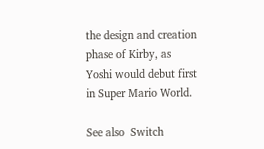the design and creation phase of Kirby, as Yoshi would debut first in Super Mario World.

See also  Switch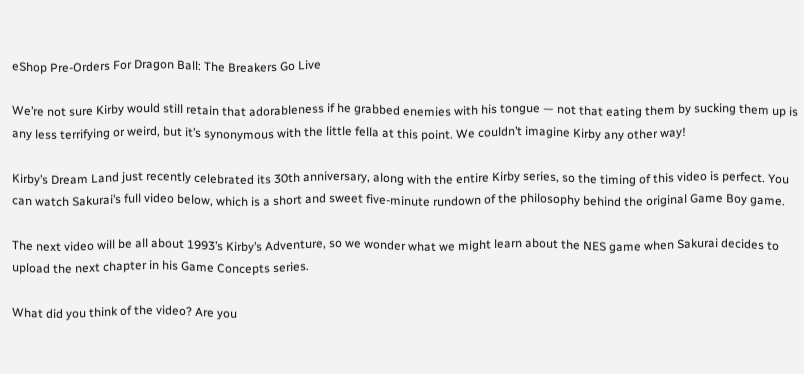eShop Pre-Orders For Dragon Ball: The Breakers Go Live

We’re not sure Kirby would still retain that adorableness if he grabbed enemies with his tongue — not that eating them by sucking them up is any less terrifying or weird, but it’s synonymous with the little fella at this point. We couldn’t imagine Kirby any other way!

Kirby’s Dream Land just recently celebrated its 30th anniversary, along with the entire Kirby series, so the timing of this video is perfect. You can watch Sakurai’s full video below, which is a short and sweet five-minute rundown of the philosophy behind the original Game Boy game.

The next video will be all about 1993’s Kirby’s Adventure, so we wonder what we might learn about the NES game when Sakurai decides to upload the next chapter in his Game Concepts series.

What did you think of the video? Are you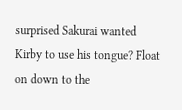surprised Sakurai wanted Kirby to use his tongue? Float on down to the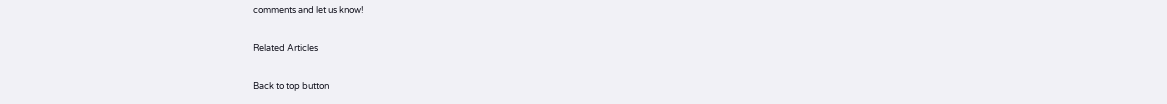comments and let us know!

Related Articles

Back to top button